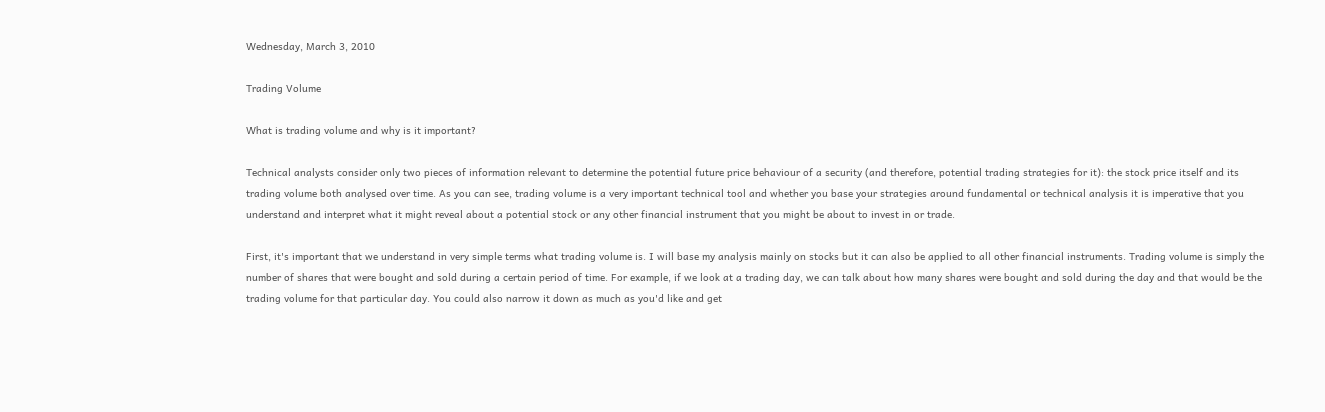Wednesday, March 3, 2010

Trading Volume

What is trading volume and why is it important?

Technical analysts consider only two pieces of information relevant to determine the potential future price behaviour of a security (and therefore, potential trading strategies for it): the stock price itself and its trading volume both analysed over time. As you can see, trading volume is a very important technical tool and whether you base your strategies around fundamental or technical analysis it is imperative that you understand and interpret what it might reveal about a potential stock or any other financial instrument that you might be about to invest in or trade.

First, it's important that we understand in very simple terms what trading volume is. I will base my analysis mainly on stocks but it can also be applied to all other financial instruments. Trading volume is simply the number of shares that were bought and sold during a certain period of time. For example, if we look at a trading day, we can talk about how many shares were bought and sold during the day and that would be the trading volume for that particular day. You could also narrow it down as much as you'd like and get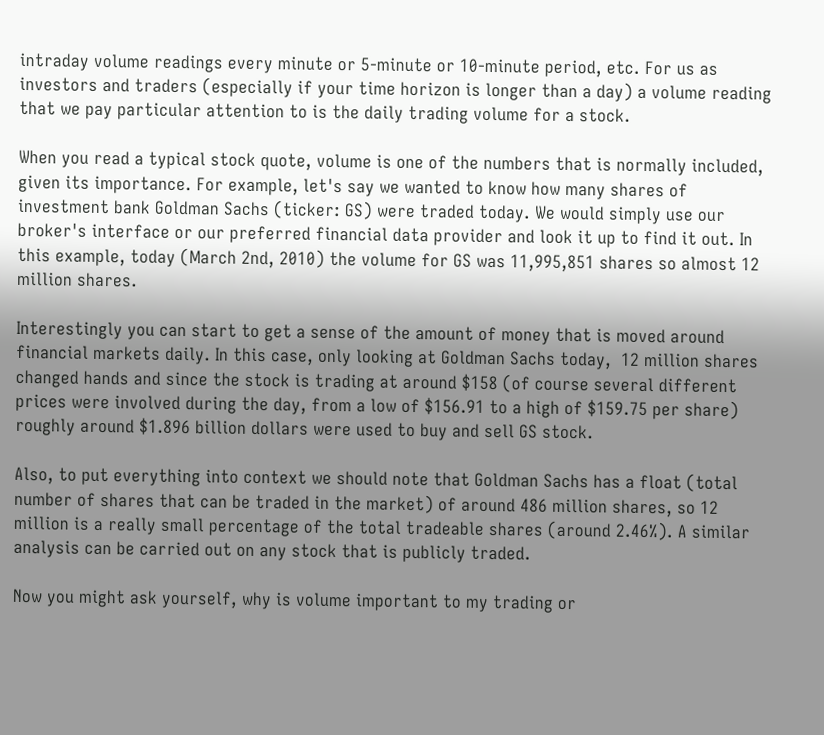intraday volume readings every minute or 5-minute or 10-minute period, etc. For us as investors and traders (especially if your time horizon is longer than a day) a volume reading that we pay particular attention to is the daily trading volume for a stock.

When you read a typical stock quote, volume is one of the numbers that is normally included, given its importance. For example, let's say we wanted to know how many shares of investment bank Goldman Sachs (ticker: GS) were traded today. We would simply use our broker's interface or our preferred financial data provider and look it up to find it out. In this example, today (March 2nd, 2010) the volume for GS was 11,995,851 shares so almost 12 million shares.

Interestingly you can start to get a sense of the amount of money that is moved around financial markets daily. In this case, only looking at Goldman Sachs today,  12 million shares changed hands and since the stock is trading at around $158 (of course several different prices were involved during the day, from a low of $156.91 to a high of $159.75 per share) roughly around $1.896 billion dollars were used to buy and sell GS stock.

Also, to put everything into context we should note that Goldman Sachs has a float (total number of shares that can be traded in the market) of around 486 million shares, so 12 million is a really small percentage of the total tradeable shares (around 2.46%). A similar analysis can be carried out on any stock that is publicly traded.

Now you might ask yourself, why is volume important to my trading or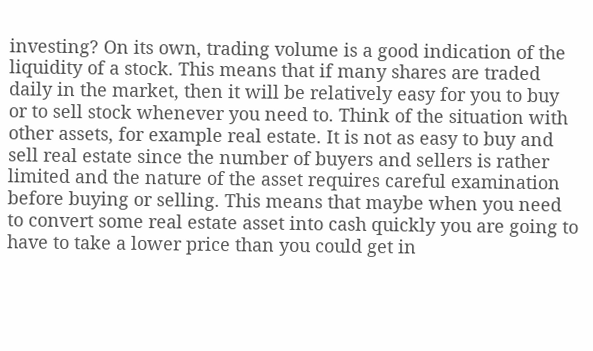investing? On its own, trading volume is a good indication of the liquidity of a stock. This means that if many shares are traded daily in the market, then it will be relatively easy for you to buy or to sell stock whenever you need to. Think of the situation with other assets, for example real estate. It is not as easy to buy and sell real estate since the number of buyers and sellers is rather limited and the nature of the asset requires careful examination before buying or selling. This means that maybe when you need to convert some real estate asset into cash quickly you are going to have to take a lower price than you could get in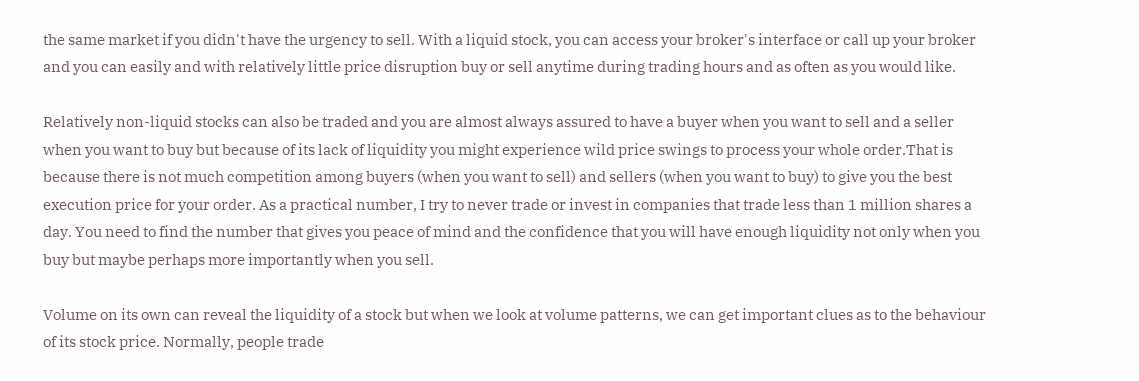the same market if you didn't have the urgency to sell. With a liquid stock, you can access your broker's interface or call up your broker and you can easily and with relatively little price disruption buy or sell anytime during trading hours and as often as you would like.

Relatively non-liquid stocks can also be traded and you are almost always assured to have a buyer when you want to sell and a seller when you want to buy but because of its lack of liquidity you might experience wild price swings to process your whole order.That is because there is not much competition among buyers (when you want to sell) and sellers (when you want to buy) to give you the best execution price for your order. As a practical number, I try to never trade or invest in companies that trade less than 1 million shares a day. You need to find the number that gives you peace of mind and the confidence that you will have enough liquidity not only when you buy but maybe perhaps more importantly when you sell.

Volume on its own can reveal the liquidity of a stock but when we look at volume patterns, we can get important clues as to the behaviour of its stock price. Normally, people trade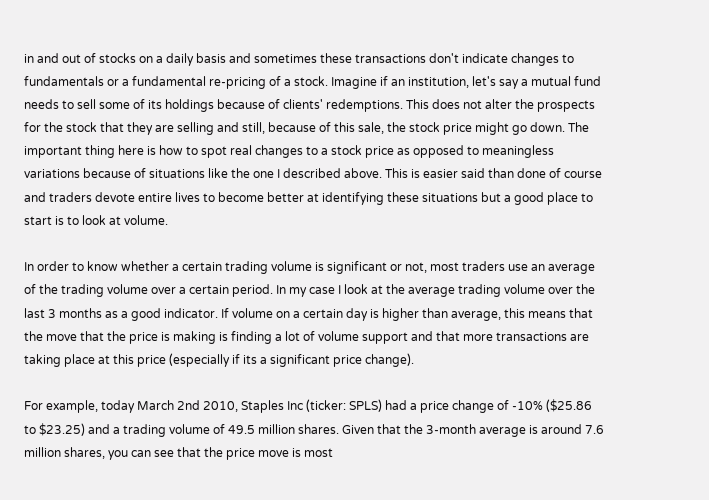in and out of stocks on a daily basis and sometimes these transactions don't indicate changes to fundamentals or a fundamental re-pricing of a stock. Imagine if an institution, let's say a mutual fund needs to sell some of its holdings because of clients' redemptions. This does not alter the prospects for the stock that they are selling and still, because of this sale, the stock price might go down. The important thing here is how to spot real changes to a stock price as opposed to meaningless variations because of situations like the one I described above. This is easier said than done of course and traders devote entire lives to become better at identifying these situations but a good place to start is to look at volume.

In order to know whether a certain trading volume is significant or not, most traders use an average of the trading volume over a certain period. In my case I look at the average trading volume over the last 3 months as a good indicator. If volume on a certain day is higher than average, this means that the move that the price is making is finding a lot of volume support and that more transactions are taking place at this price (especially if its a significant price change).

For example, today March 2nd 2010, Staples Inc (ticker: SPLS) had a price change of -10% ($25.86 to $23.25) and a trading volume of 49.5 million shares. Given that the 3-month average is around 7.6 million shares, you can see that the price move is most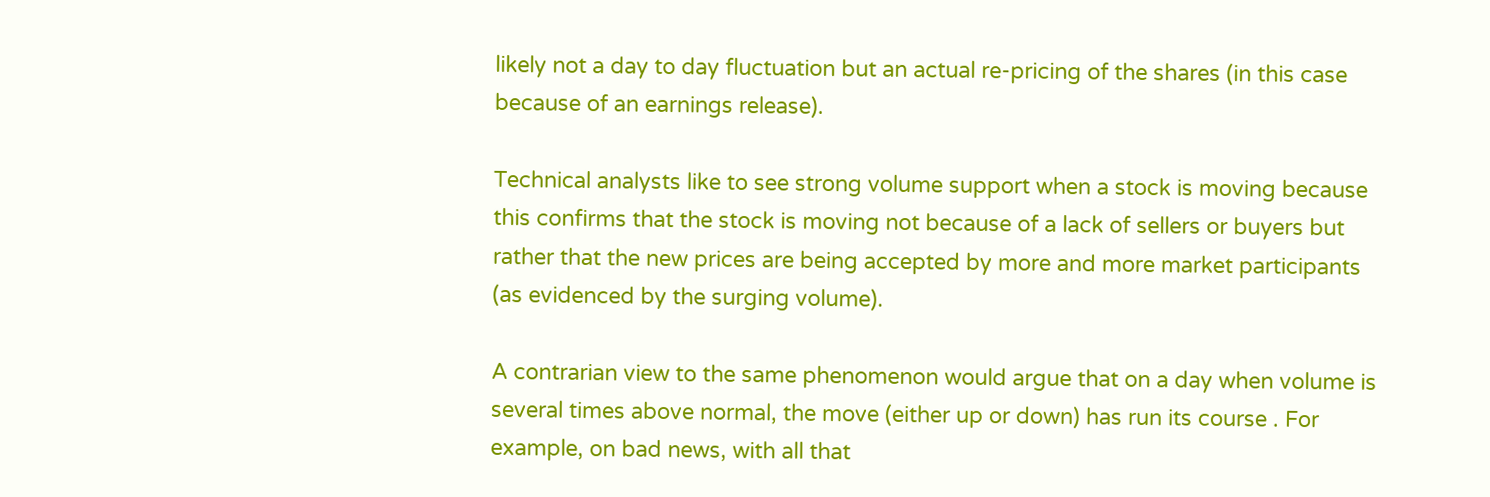likely not a day to day fluctuation but an actual re-pricing of the shares (in this case because of an earnings release).

Technical analysts like to see strong volume support when a stock is moving because this confirms that the stock is moving not because of a lack of sellers or buyers but rather that the new prices are being accepted by more and more market participants (as evidenced by the surging volume).

A contrarian view to the same phenomenon would argue that on a day when volume is several times above normal, the move (either up or down) has run its course . For example, on bad news, with all that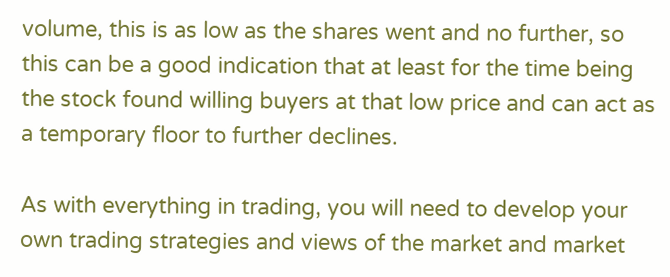volume, this is as low as the shares went and no further, so this can be a good indication that at least for the time being the stock found willing buyers at that low price and can act as a temporary floor to further declines.

As with everything in trading, you will need to develop your own trading strategies and views of the market and market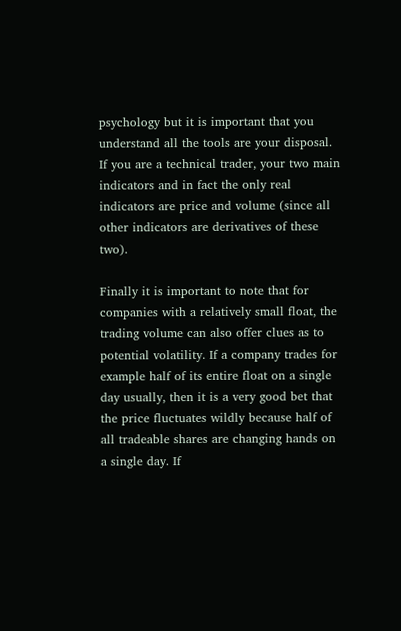psychology but it is important that you understand all the tools are your disposal. If you are a technical trader, your two main indicators and in fact the only real indicators are price and volume (since all other indicators are derivatives of these two).

Finally it is important to note that for companies with a relatively small float, the trading volume can also offer clues as to potential volatility. If a company trades for example half of its entire float on a single day usually, then it is a very good bet that the price fluctuates wildly because half of all tradeable shares are changing hands on a single day. If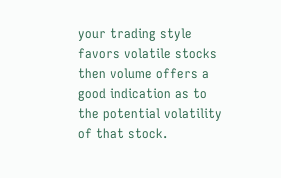your trading style favors volatile stocks then volume offers a good indication as to the potential volatility of that stock.